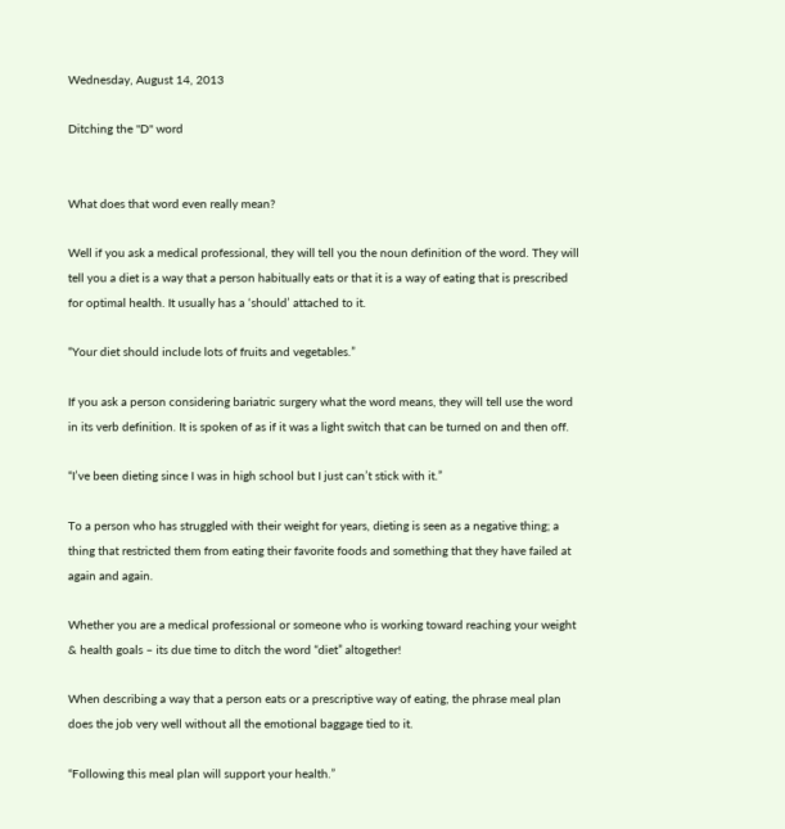Wednesday, August 14, 2013

Ditching the "D" word


What does that word even really mean?

Well if you ask a medical professional, they will tell you the noun definition of the word. They will tell you a diet is a way that a person habitually eats or that it is a way of eating that is prescribed for optimal health. It usually has a ‘should’ attached to it.

“Your diet should include lots of fruits and vegetables.”

If you ask a person considering bariatric surgery what the word means, they will tell use the word in its verb definition. It is spoken of as if it was a light switch that can be turned on and then off.

“I’ve been dieting since I was in high school but I just can’t stick with it.”

To a person who has struggled with their weight for years, dieting is seen as a negative thing; a thing that restricted them from eating their favorite foods and something that they have failed at again and again.

Whether you are a medical professional or someone who is working toward reaching your weight & health goals – its due time to ditch the word “diet” altogether!

When describing a way that a person eats or a prescriptive way of eating, the phrase meal plan does the job very well without all the emotional baggage tied to it.

“Following this meal plan will support your health.”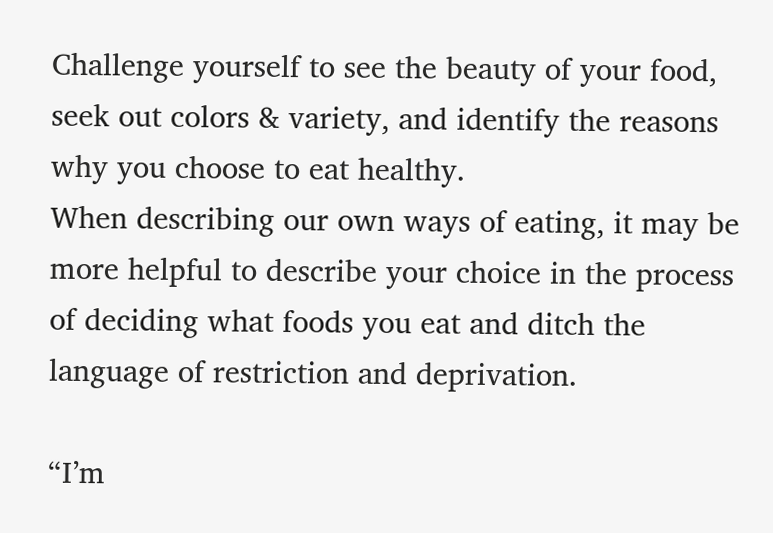Challenge yourself to see the beauty of your food,
seek out colors & variety, and identify the reasons
why you choose to eat healthy.
When describing our own ways of eating, it may be more helpful to describe your choice in the process of deciding what foods you eat and ditch the language of restriction and deprivation.

“I’m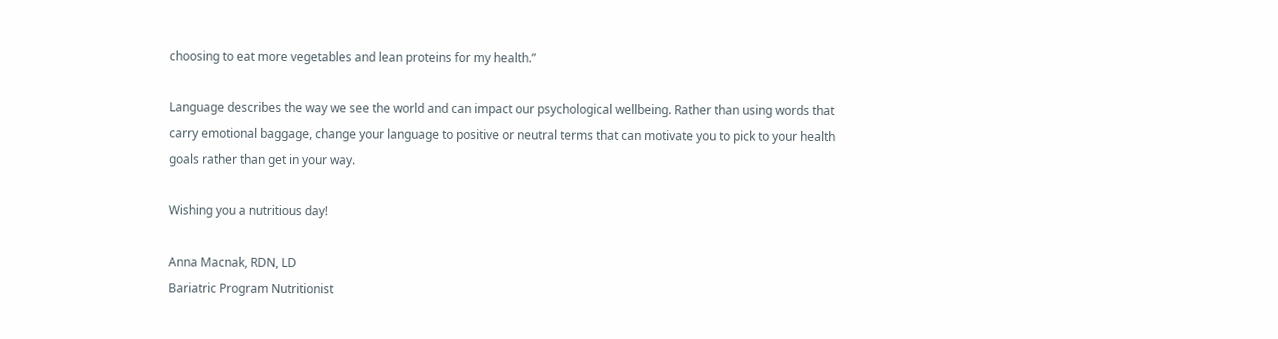choosing to eat more vegetables and lean proteins for my health.”

Language describes the way we see the world and can impact our psychological wellbeing. Rather than using words that carry emotional baggage, change your language to positive or neutral terms that can motivate you to pick to your health goals rather than get in your way.

Wishing you a nutritious day!

Anna Macnak, RDN, LD
Bariatric Program Nutritionist